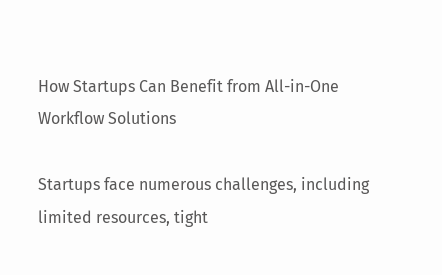How Startups Can Benefit from All-in-One Workflow Solutions

Startups face numerous challenges, including limited resources, tight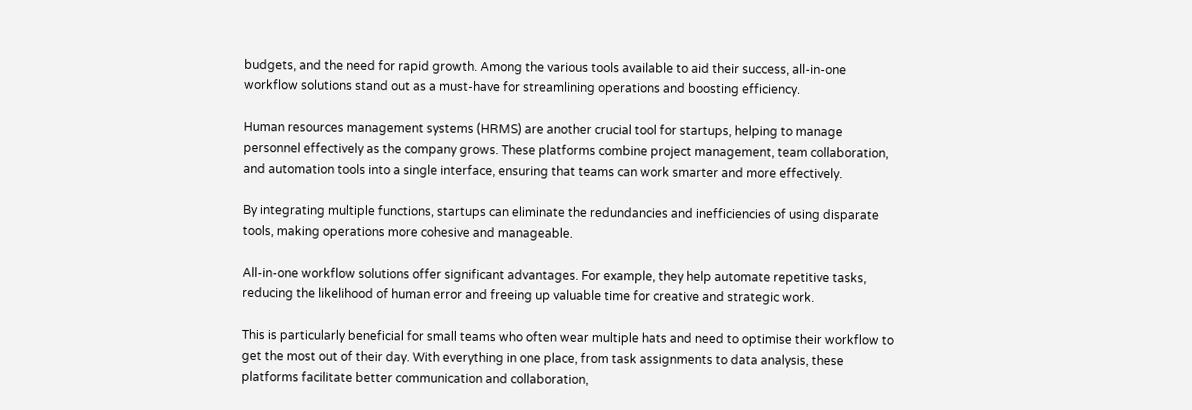budgets, and the need for rapid growth. Among the various tools available to aid their success, all-in-one workflow solutions stand out as a must-have for streamlining operations and boosting efficiency.

Human resources management systems (HRMS) are another crucial tool for startups, helping to manage personnel effectively as the company grows. These platforms combine project management, team collaboration, and automation tools into a single interface, ensuring that teams can work smarter and more effectively.

By integrating multiple functions, startups can eliminate the redundancies and inefficiencies of using disparate tools, making operations more cohesive and manageable.

All-in-one workflow solutions offer significant advantages. For example, they help automate repetitive tasks, reducing the likelihood of human error and freeing up valuable time for creative and strategic work.

This is particularly beneficial for small teams who often wear multiple hats and need to optimise their workflow to get the most out of their day. With everything in one place, from task assignments to data analysis, these platforms facilitate better communication and collaboration,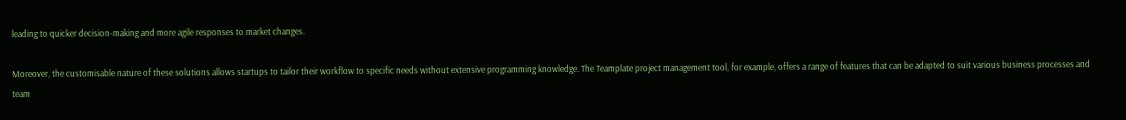leading to quicker decision-making and more agile responses to market changes.

Moreover, the customisable nature of these solutions allows startups to tailor their workflow to specific needs without extensive programming knowledge. The Teamplate project management tool, for example, offers a range of features that can be adapted to suit various business processes and team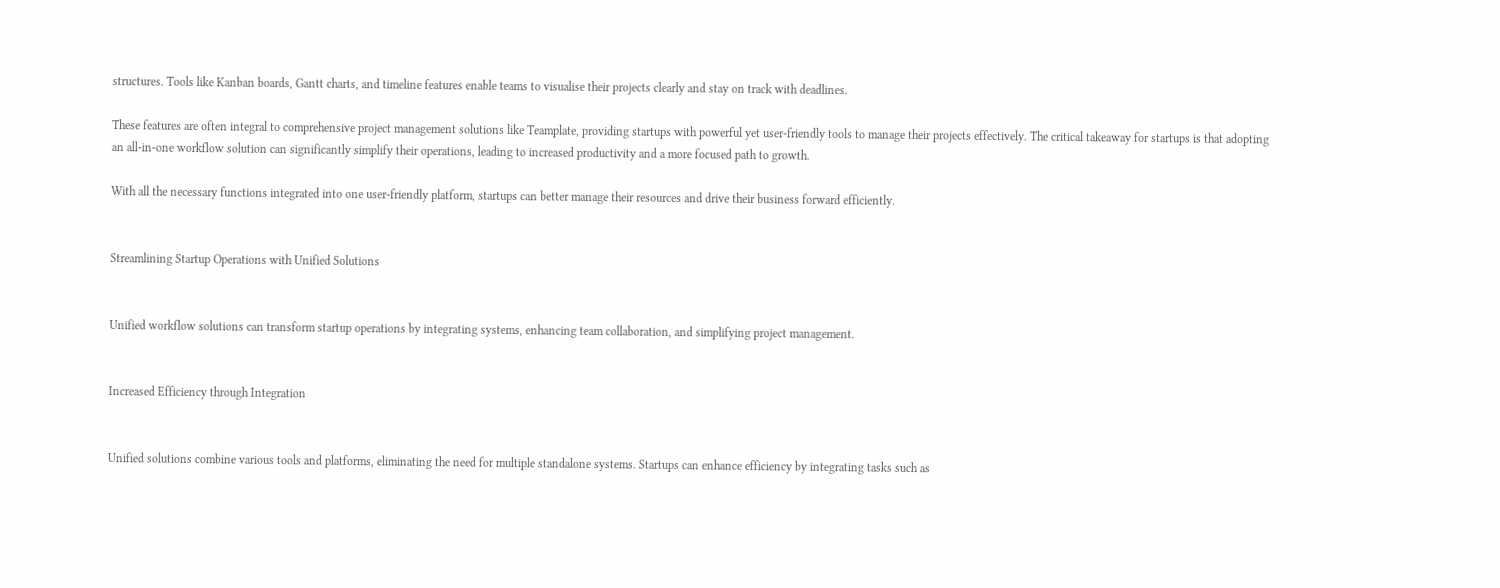structures. Tools like Kanban boards, Gantt charts, and timeline features enable teams to visualise their projects clearly and stay on track with deadlines.

These features are often integral to comprehensive project management solutions like Teamplate, providing startups with powerful yet user-friendly tools to manage their projects effectively. The critical takeaway for startups is that adopting an all-in-one workflow solution can significantly simplify their operations, leading to increased productivity and a more focused path to growth.

With all the necessary functions integrated into one user-friendly platform, startups can better manage their resources and drive their business forward efficiently.


Streamlining Startup Operations with Unified Solutions


Unified workflow solutions can transform startup operations by integrating systems, enhancing team collaboration, and simplifying project management.


Increased Efficiency through Integration


Unified solutions combine various tools and platforms, eliminating the need for multiple standalone systems. Startups can enhance efficiency by integrating tasks such as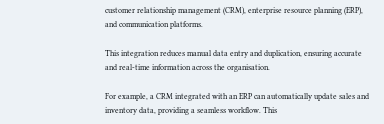customer relationship management (CRM), enterprise resource planning (ERP), and communication platforms.

This integration reduces manual data entry and duplication, ensuring accurate and real-time information across the organisation.

For example, a CRM integrated with an ERP can automatically update sales and inventory data, providing a seamless workflow. This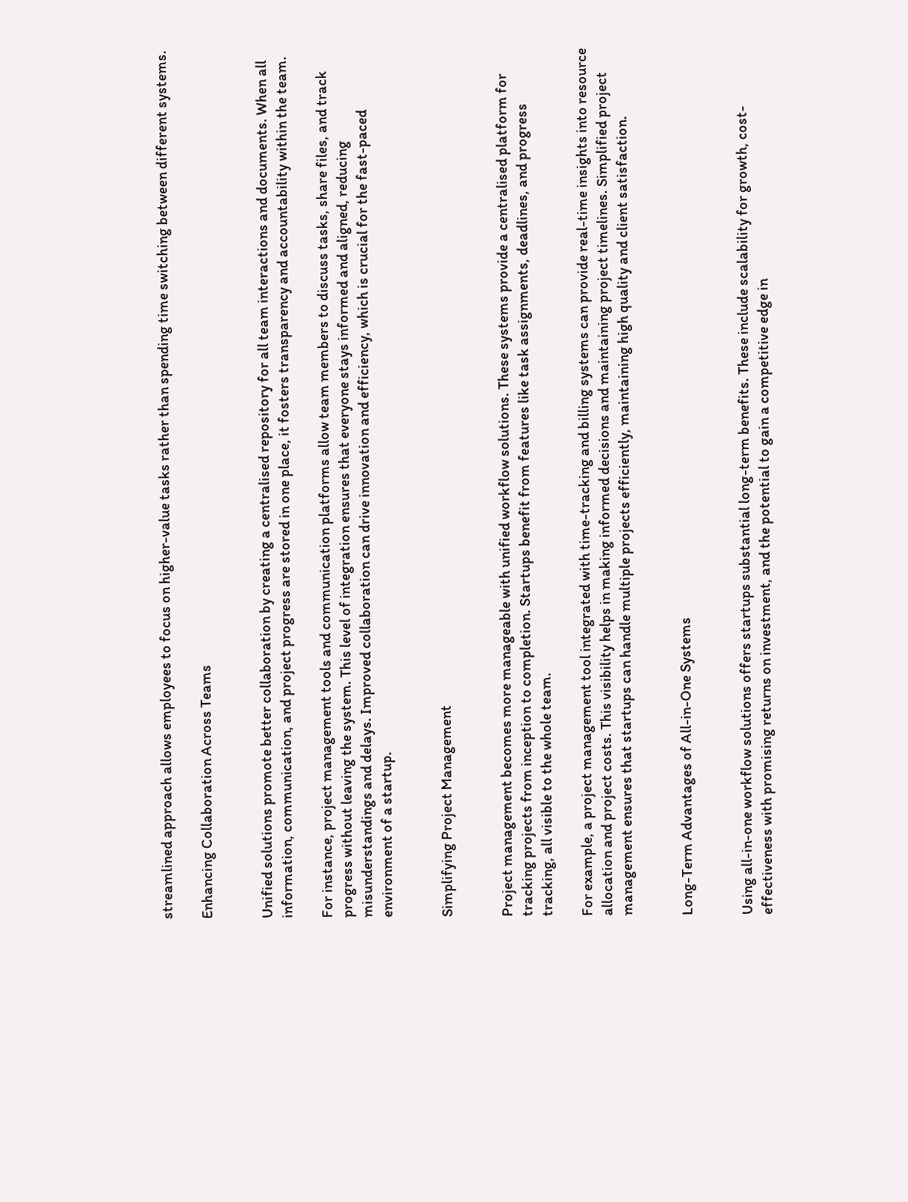streamlined approach allows employees to focus on higher-value tasks rather than spending time switching between different systems.

Enhancing Collaboration Across Teams


Unified solutions promote better collaboration by creating a centralised repository for all team interactions and documents. When all information, communication, and project progress are stored in one place, it fosters transparency and accountability within the team.

For instance, project management tools and communication platforms allow team members to discuss tasks, share files, and track progress without leaving the system. This level of integration ensures that everyone stays informed and aligned, reducing misunderstandings and delays. Improved collaboration can drive innovation and efficiency, which is crucial for the fast-paced environment of a startup.


Simplifying Project Management


Project management becomes more manageable with unified workflow solutions. These systems provide a centralised platform for tracking projects from inception to completion. Startups benefit from features like task assignments, deadlines, and progress tracking, all visible to the whole team.

For example, a project management tool integrated with time-tracking and billing systems can provide real-time insights into resource allocation and project costs. This visibility helps in making informed decisions and maintaining project timelines. Simplified project management ensures that startups can handle multiple projects efficiently, maintaining high quality and client satisfaction.


Long-Term Advantages of All-in-One Systems


Using all-in-one workflow solutions offers startups substantial long-term benefits. These include scalability for growth, cost-effectiveness with promising returns on investment, and the potential to gain a competitive edge in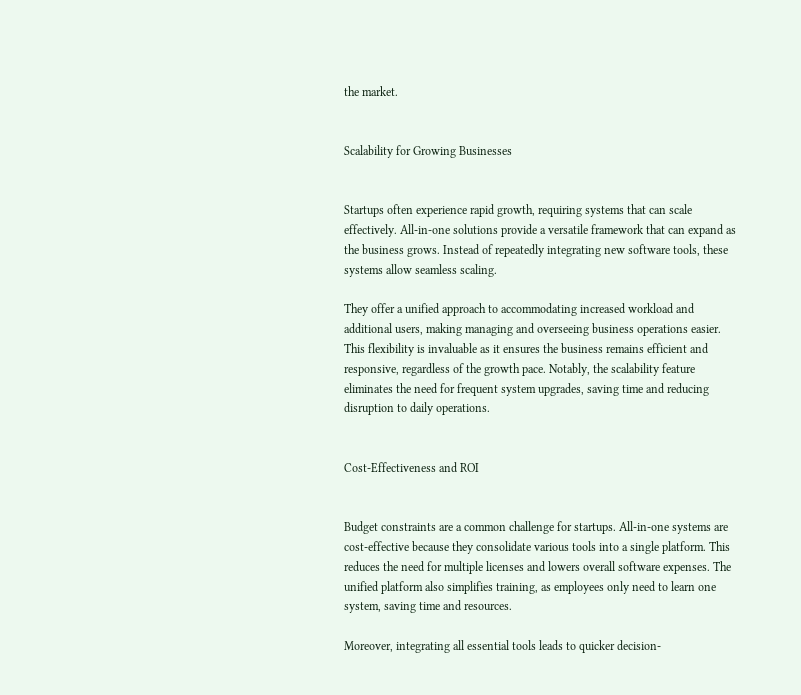the market.


Scalability for Growing Businesses


Startups often experience rapid growth, requiring systems that can scale effectively. All-in-one solutions provide a versatile framework that can expand as the business grows. Instead of repeatedly integrating new software tools, these systems allow seamless scaling.

They offer a unified approach to accommodating increased workload and additional users, making managing and overseeing business operations easier. This flexibility is invaluable as it ensures the business remains efficient and responsive, regardless of the growth pace. Notably, the scalability feature eliminates the need for frequent system upgrades, saving time and reducing disruption to daily operations.


Cost-Effectiveness and ROI


Budget constraints are a common challenge for startups. All-in-one systems are cost-effective because they consolidate various tools into a single platform. This reduces the need for multiple licenses and lowers overall software expenses. The unified platform also simplifies training, as employees only need to learn one system, saving time and resources.

Moreover, integrating all essential tools leads to quicker decision-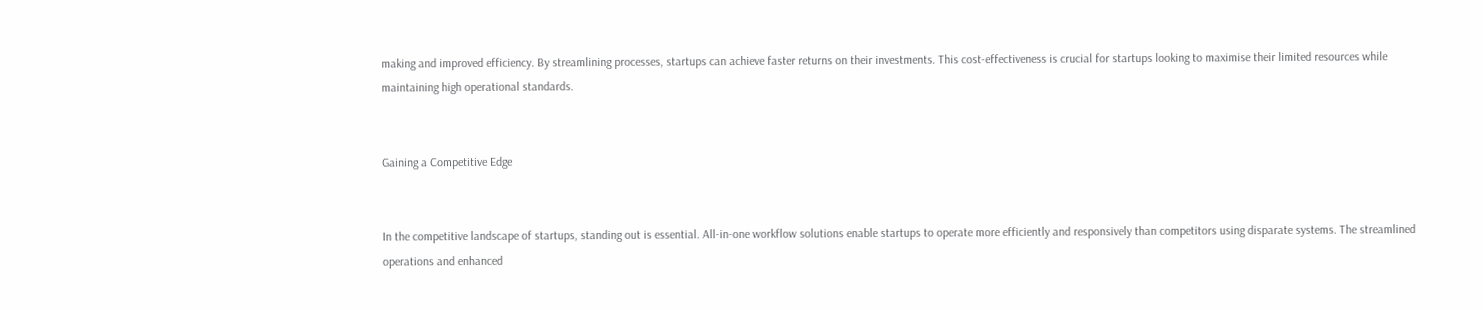making and improved efficiency. By streamlining processes, startups can achieve faster returns on their investments. This cost-effectiveness is crucial for startups looking to maximise their limited resources while maintaining high operational standards.


Gaining a Competitive Edge


In the competitive landscape of startups, standing out is essential. All-in-one workflow solutions enable startups to operate more efficiently and responsively than competitors using disparate systems. The streamlined operations and enhanced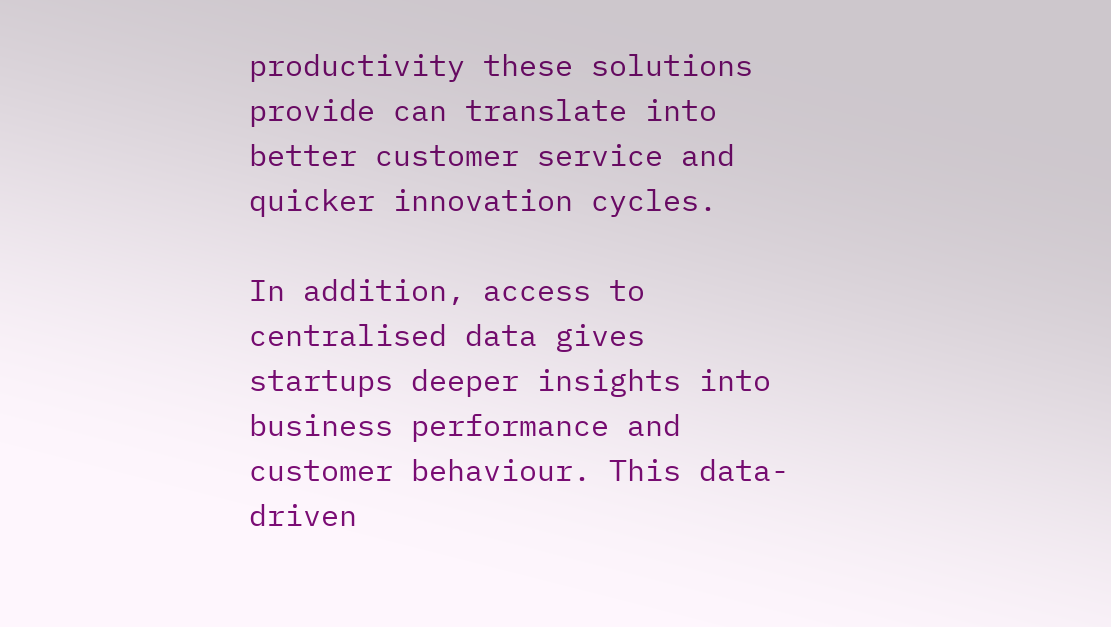productivity these solutions provide can translate into better customer service and quicker innovation cycles.

In addition, access to centralised data gives startups deeper insights into business performance and customer behaviour. This data-driven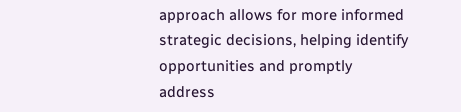approach allows for more informed strategic decisions, helping identify opportunities and promptly address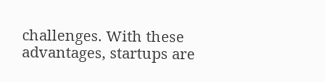challenges. With these advantages, startups are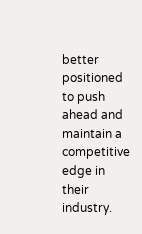better positioned to push ahead and maintain a competitive edge in their industry.